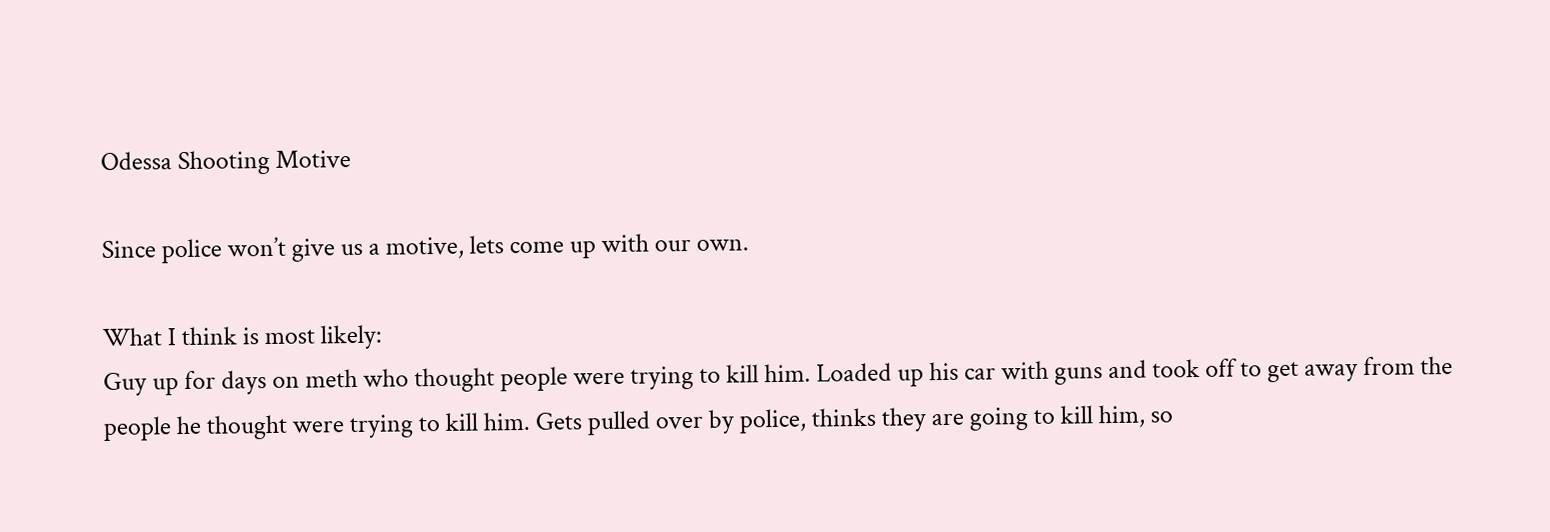Odessa Shooting Motive

Since police won’t give us a motive, lets come up with our own.

What I think is most likely:
Guy up for days on meth who thought people were trying to kill him. Loaded up his car with guns and took off to get away from the people he thought were trying to kill him. Gets pulled over by police, thinks they are going to kill him, so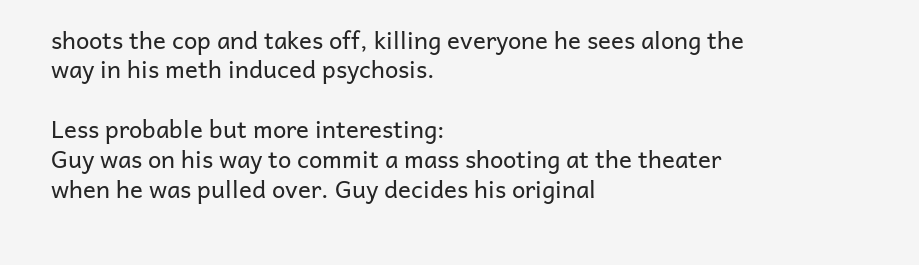shoots the cop and takes off, killing everyone he sees along the way in his meth induced psychosis.

Less probable but more interesting:
Guy was on his way to commit a mass shooting at the theater when he was pulled over. Guy decides his original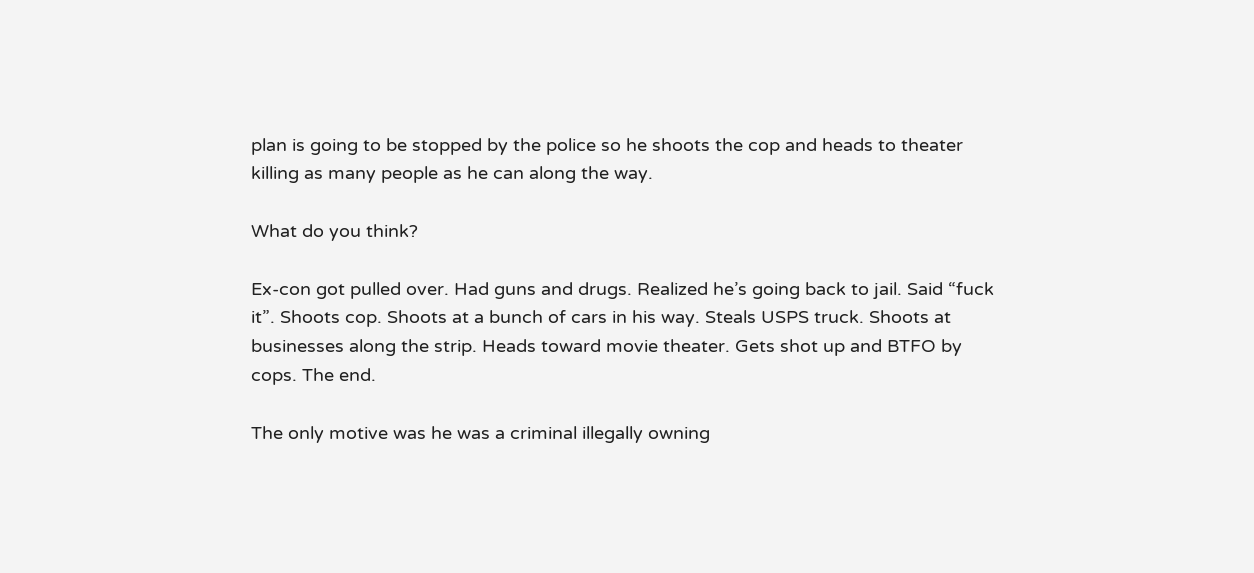plan is going to be stopped by the police so he shoots the cop and heads to theater killing as many people as he can along the way.

What do you think?

Ex-con got pulled over. Had guns and drugs. Realized he’s going back to jail. Said “fuck it”. Shoots cop. Shoots at a bunch of cars in his way. Steals USPS truck. Shoots at businesses along the strip. Heads toward movie theater. Gets shot up and BTFO by cops. The end.

The only motive was he was a criminal illegally owning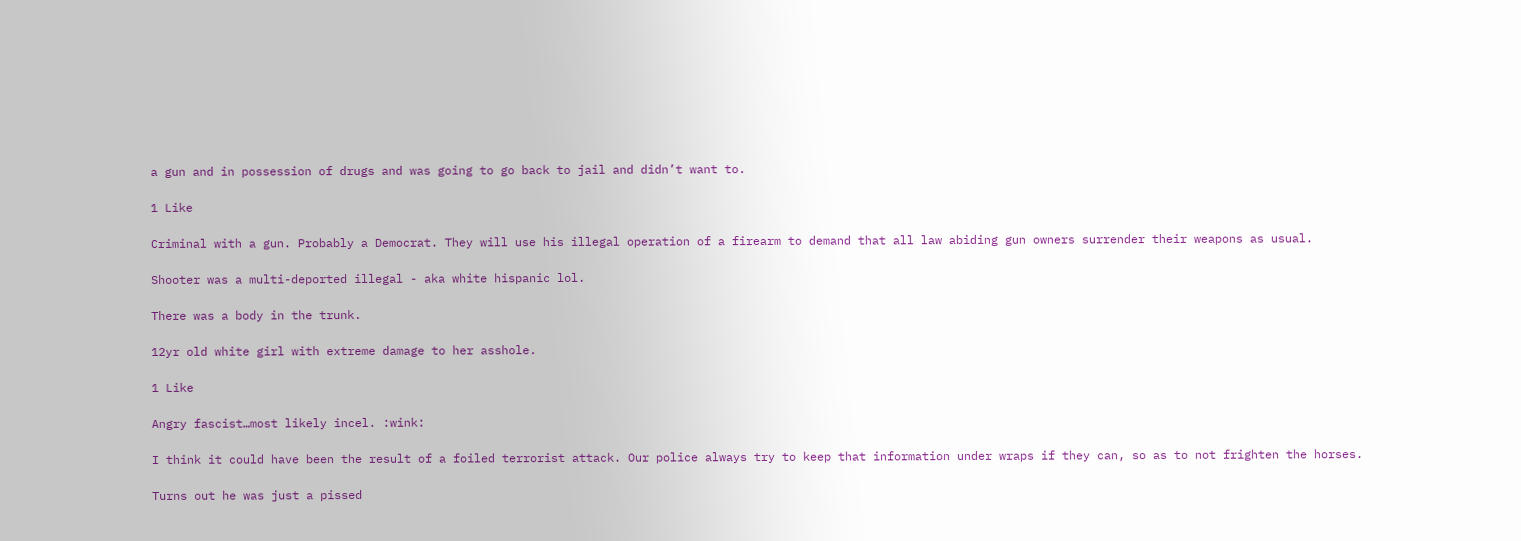a gun and in possession of drugs and was going to go back to jail and didn’t want to.

1 Like

Criminal with a gun. Probably a Democrat. They will use his illegal operation of a firearm to demand that all law abiding gun owners surrender their weapons as usual.

Shooter was a multi-deported illegal - aka white hispanic lol.

There was a body in the trunk.

12yr old white girl with extreme damage to her asshole.

1 Like

Angry fascist…most likely incel. :wink:

I think it could have been the result of a foiled terrorist attack. Our police always try to keep that information under wraps if they can, so as to not frighten the horses.

Turns out he was just a pissed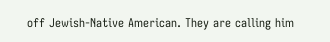off Jewish-Native American. They are calling him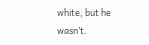white, but he wasn’t.